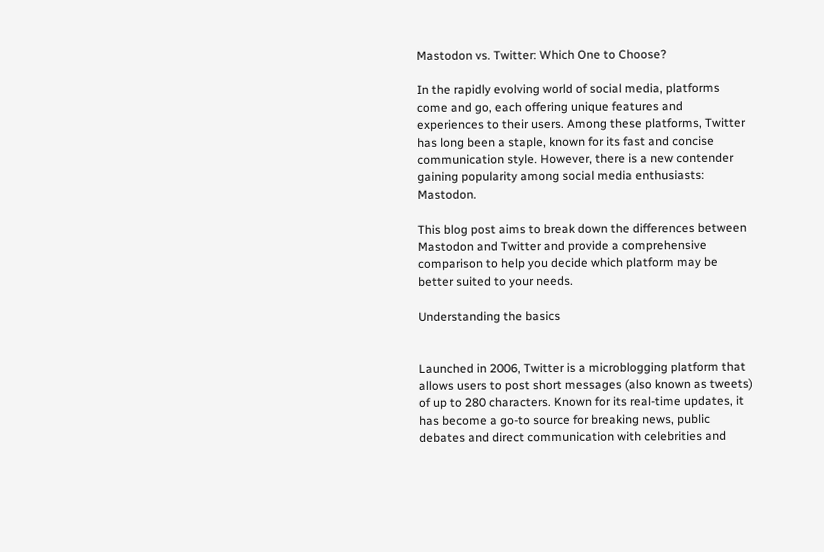Mastodon vs. Twitter: Which One to Choose?

In the rapidly evolving world of social media, platforms come and go, each offering unique features and experiences to their users. Among these platforms, Twitter has long been a staple, known for its fast and concise communication style. However, there is a new contender gaining popularity among social media enthusiasts: Mastodon.

This blog post aims to break down the differences between Mastodon and Twitter and provide a comprehensive comparison to help you decide which platform may be better suited to your needs.

Understanding the basics


Launched in 2006, Twitter is a microblogging platform that allows users to post short messages (also known as tweets) of up to 280 characters. Known for its real-time updates, it has become a go-to source for breaking news, public debates and direct communication with celebrities and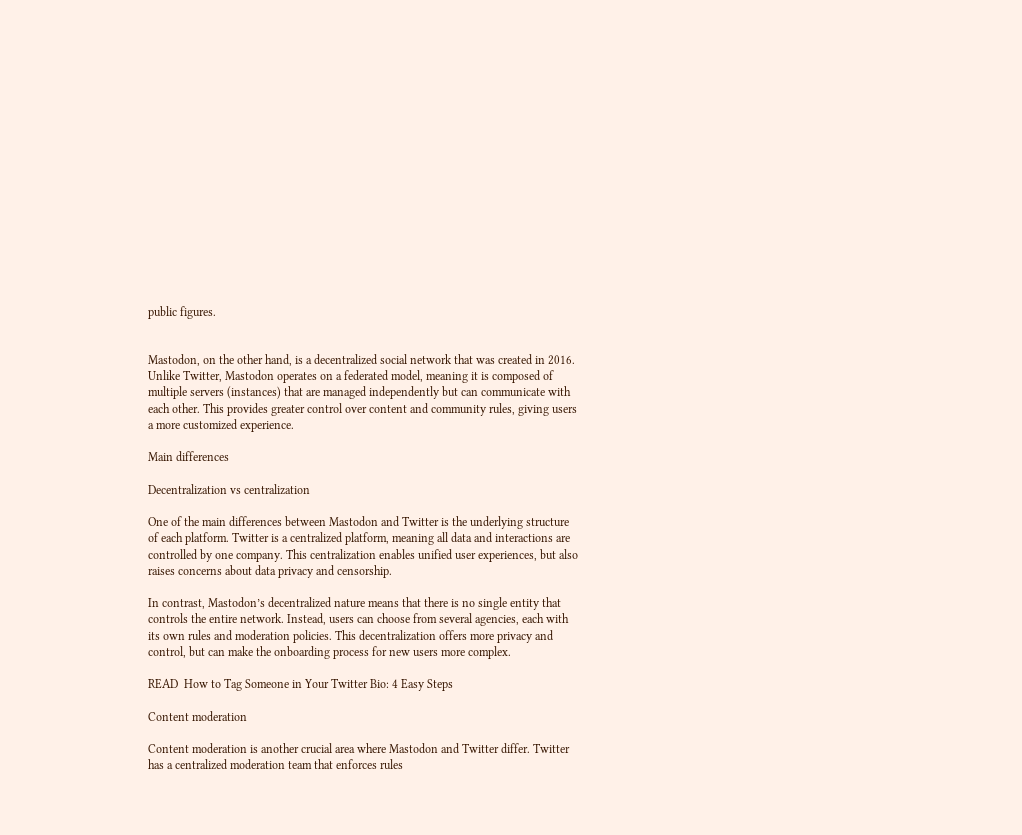public figures.


Mastodon, on the other hand, is a decentralized social network that was created in 2016. Unlike Twitter, Mastodon operates on a federated model, meaning it is composed of multiple servers (instances) that are managed independently but can communicate with each other. This provides greater control over content and community rules, giving users a more customized experience.

Main differences

Decentralization vs centralization

One of the main differences between Mastodon and Twitter is the underlying structure of each platform. Twitter is a centralized platform, meaning all data and interactions are controlled by one company. This centralization enables unified user experiences, but also raises concerns about data privacy and censorship.

In contrast, Mastodon’s decentralized nature means that there is no single entity that controls the entire network. Instead, users can choose from several agencies, each with its own rules and moderation policies. This decentralization offers more privacy and control, but can make the onboarding process for new users more complex.

READ  How to Tag Someone in Your Twitter Bio: 4 Easy Steps

Content moderation

Content moderation is another crucial area where Mastodon and Twitter differ. Twitter has a centralized moderation team that enforces rules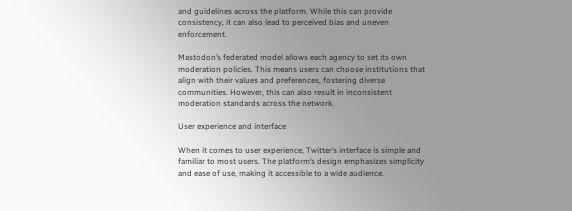and guidelines across the platform. While this can provide consistency, it can also lead to perceived bias and uneven enforcement.

Mastodon’s federated model allows each agency to set its own moderation policies. This means users can choose institutions that align with their values and preferences, fostering diverse communities. However, this can also result in inconsistent moderation standards across the network.

User experience and interface

When it comes to user experience, Twitter’s interface is simple and familiar to most users. The platform’s design emphasizes simplicity and ease of use, making it accessible to a wide audience.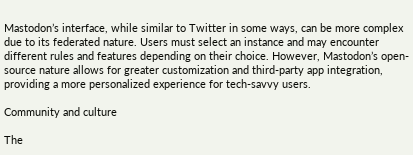Mastodon’s interface, while similar to Twitter in some ways, can be more complex due to its federated nature. Users must select an instance and may encounter different rules and features depending on their choice. However, Mastodon’s open-source nature allows for greater customization and third-party app integration, providing a more personalized experience for tech-savvy users.

Community and culture

The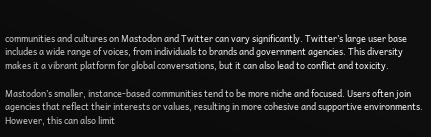communities and cultures on Mastodon and Twitter can vary significantly. Twitter’s large user base includes a wide range of voices, from individuals to brands and government agencies. This diversity makes it a vibrant platform for global conversations, but it can also lead to conflict and toxicity.

Mastodon’s smaller, instance-based communities tend to be more niche and focused. Users often join agencies that reflect their interests or values, resulting in more cohesive and supportive environments. However, this can also limit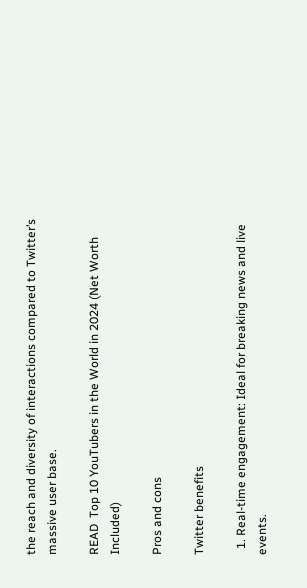the reach and diversity of interactions compared to Twitter’s massive user base.

READ  Top 10 YouTubers in the World in 2024 (Net Worth Included)

Pros and cons

Twitter benefits

  1. Real-time engagement: Ideal for breaking news and live events.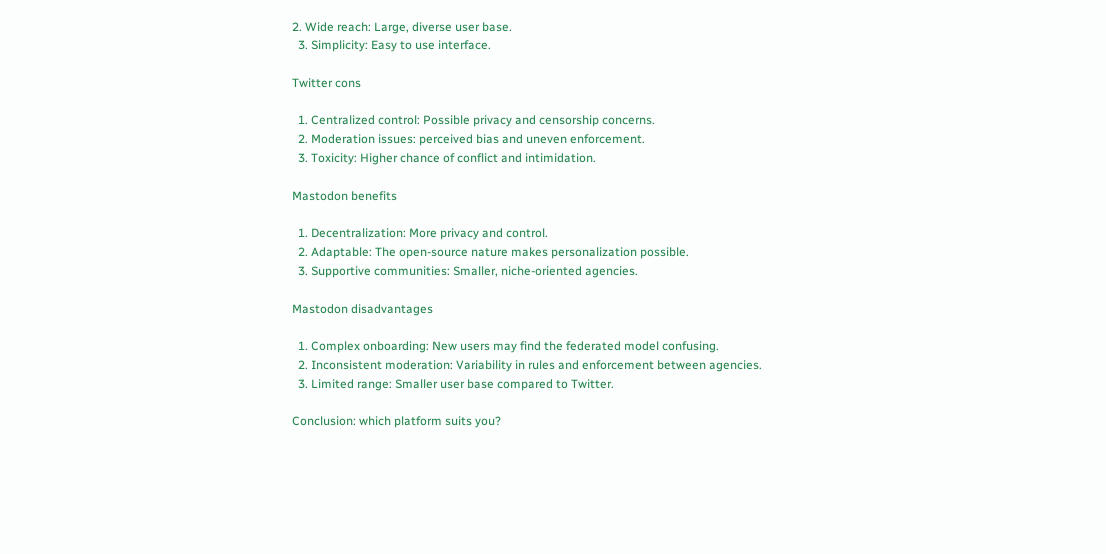2. Wide reach: Large, diverse user base.
  3. Simplicity: Easy to use interface.

Twitter cons

  1. Centralized control: Possible privacy and censorship concerns.
  2. Moderation issues: perceived bias and uneven enforcement.
  3. Toxicity: Higher chance of conflict and intimidation.

Mastodon benefits

  1. Decentralization: More privacy and control.
  2. Adaptable: The open-source nature makes personalization possible.
  3. Supportive communities: Smaller, niche-oriented agencies.

Mastodon disadvantages

  1. Complex onboarding: New users may find the federated model confusing.
  2. Inconsistent moderation: Variability in rules and enforcement between agencies.
  3. Limited range: Smaller user base compared to Twitter.

Conclusion: which platform suits you?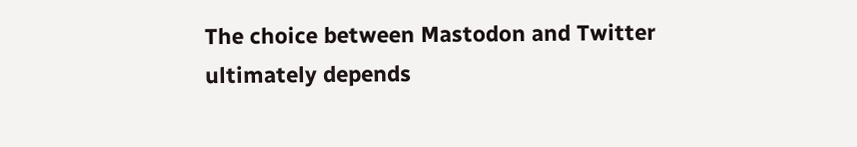The choice between Mastodon and Twitter ultimately depends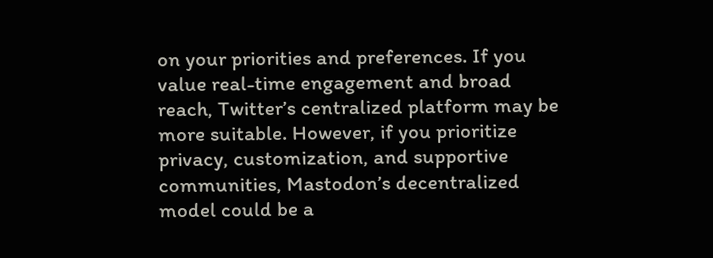on your priorities and preferences. If you value real-time engagement and broad reach, Twitter’s centralized platform may be more suitable. However, if you prioritize privacy, customization, and supportive communities, Mastodon’s decentralized model could be a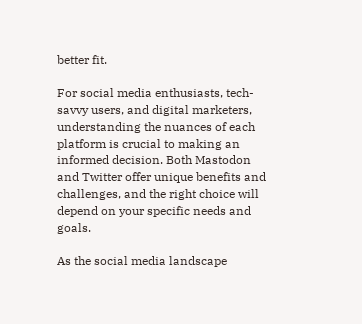better fit.

For social media enthusiasts, tech-savvy users, and digital marketers, understanding the nuances of each platform is crucial to making an informed decision. Both Mastodon and Twitter offer unique benefits and challenges, and the right choice will depend on your specific needs and goals.

As the social media landscape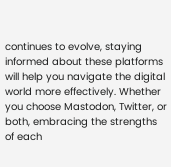continues to evolve, staying informed about these platforms will help you navigate the digital world more effectively. Whether you choose Mastodon, Twitter, or both, embracing the strengths of each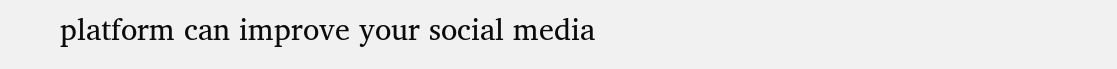platform can improve your social media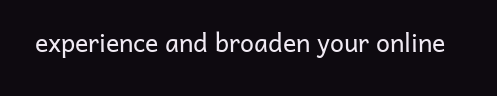experience and broaden your online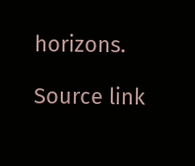horizons.

Source link